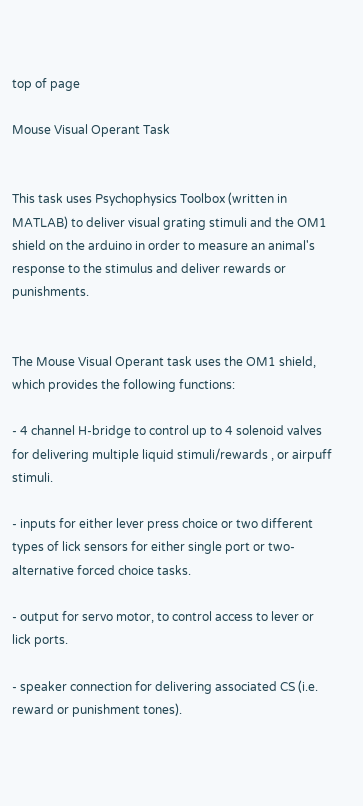top of page

Mouse Visual Operant Task


This task uses Psychophysics Toolbox (written in MATLAB) to deliver visual grating stimuli and the OM1 shield on the arduino in order to measure an animal's response to the stimulus and deliver rewards or punishments.


The Mouse Visual Operant task uses the OM1 shield, which provides the following functions:

- 4 channel H-bridge to control up to 4 solenoid valves for delivering multiple liquid stimuli/rewards , or airpuff stimuli.

- inputs for either lever press choice or two different types of lick sensors for either single port or two-alternative forced choice tasks.

- output for servo motor, to control access to lever or lick ports.

- speaker connection for delivering associated CS (i.e. reward or punishment tones).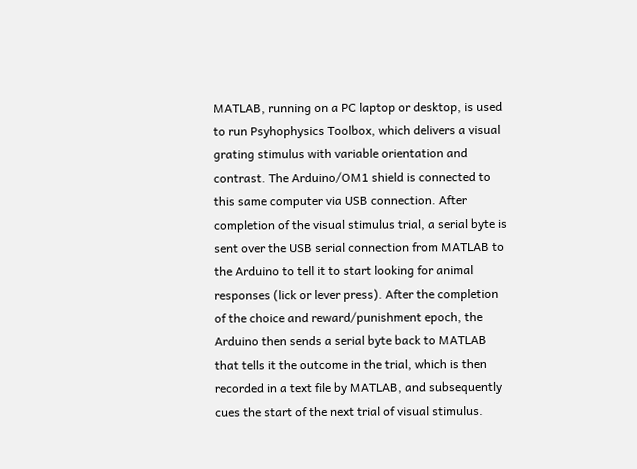MATLAB, running on a PC laptop or desktop, is used to run Psyhophysics Toolbox, which delivers a visual grating stimulus with variable orientation and contrast. The Arduino/OM1 shield is connected to this same computer via USB connection. After completion of the visual stimulus trial, a serial byte is sent over the USB serial connection from MATLAB to the Arduino to tell it to start looking for animal responses (lick or lever press). After the completion of the choice and reward/punishment epoch, the Arduino then sends a serial byte back to MATLAB that tells it the outcome in the trial, which is then recorded in a text file by MATLAB, and subsequently cues the start of the next trial of visual stimulus.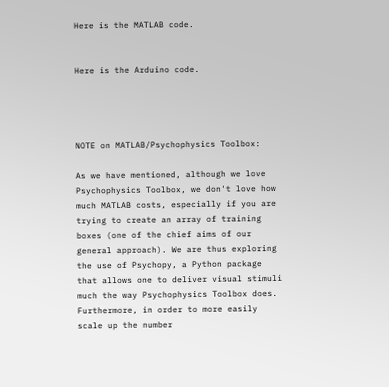Here is the MATLAB code.


Here is the Arduino code.




NOTE on MATLAB/Psychophysics Toolbox:

As we have mentioned, although we love Psychophysics Toolbox, we don't love how much MATLAB costs, especially if you are trying to create an array of training boxes (one of the chief aims of our general approach). We are thus exploring the use of Psychopy, a Python package that allows one to deliver visual stimuli much the way Psychophysics Toolbox does. Furthermore, in order to more easily scale up the number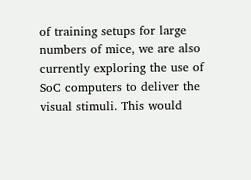of training setups for large numbers of mice, we are also currently exploring the use of SoC computers to deliver the visual stimuli. This would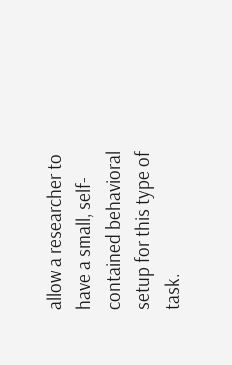allow a researcher to have a small, self-contained behavioral setup for this type of task.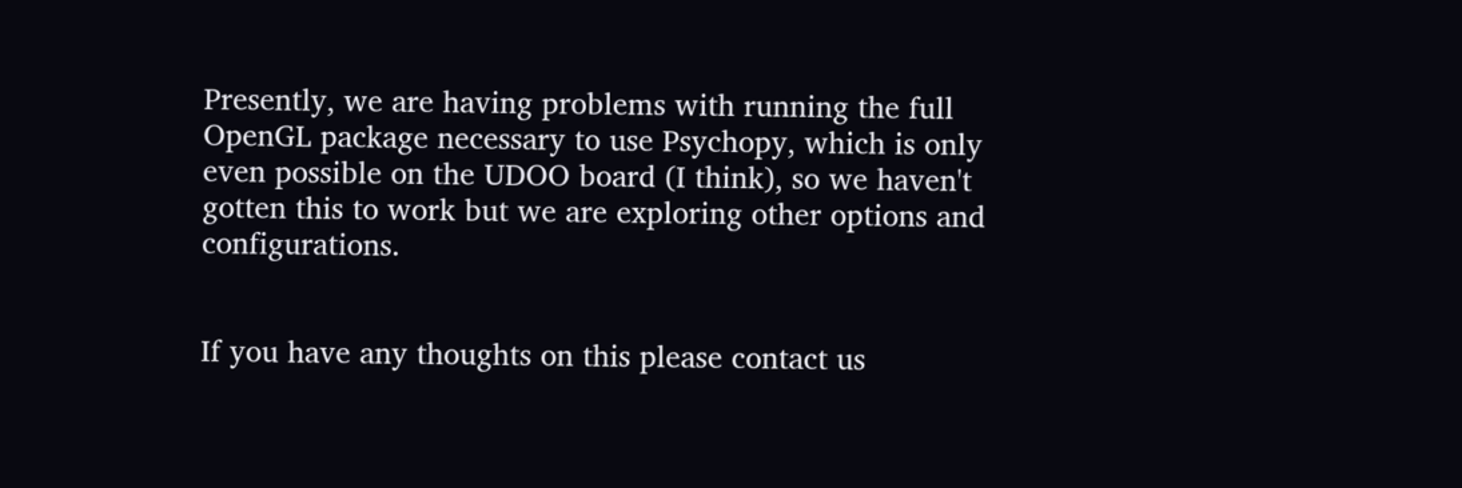Presently, we are having problems with running the full OpenGL package necessary to use Psychopy, which is only even possible on the UDOO board (I think), so we haven't gotten this to work but we are exploring other options and configurations.


If you have any thoughts on this please contact us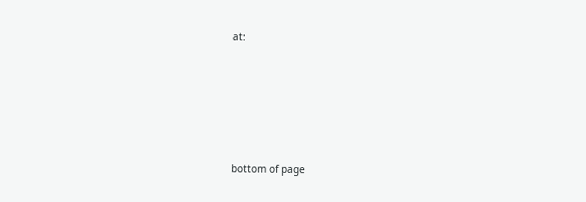at:





bottom of page